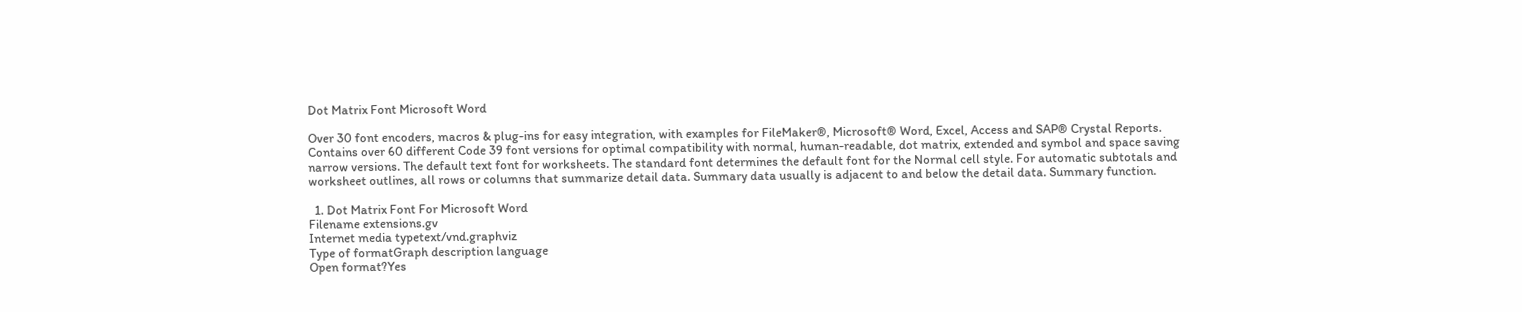Dot Matrix Font Microsoft Word

Over 30 font encoders, macros & plug-ins for easy integration, with examples for FileMaker®, Microsoft® Word, Excel, Access and SAP® Crystal Reports. Contains over 60 different Code 39 font versions for optimal compatibility with normal, human-readable, dot matrix, extended and symbol and space saving narrow versions. The default text font for worksheets. The standard font determines the default font for the Normal cell style. For automatic subtotals and worksheet outlines, all rows or columns that summarize detail data. Summary data usually is adjacent to and below the detail data. Summary function.

  1. Dot Matrix Font For Microsoft Word
Filename extensions.gv
Internet media typetext/vnd.graphviz
Type of formatGraph description language
Open format?Yes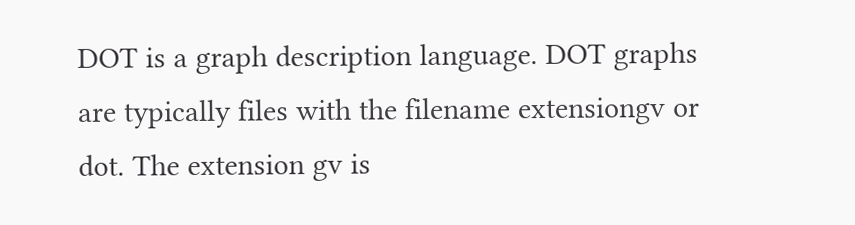DOT is a graph description language. DOT graphs are typically files with the filename extensiongv or dot. The extension gv is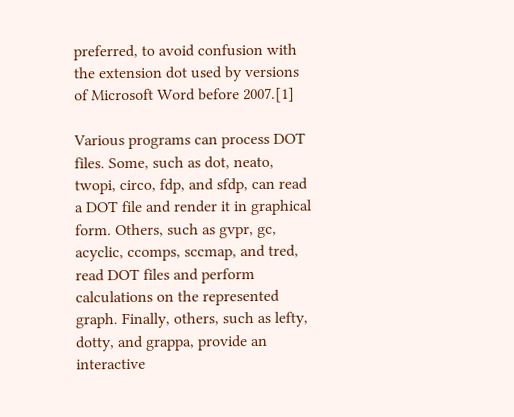preferred, to avoid confusion with the extension dot used by versions of Microsoft Word before 2007.[1]

Various programs can process DOT files. Some, such as dot, neato, twopi, circo, fdp, and sfdp, can read a DOT file and render it in graphical form. Others, such as gvpr, gc, acyclic, ccomps, sccmap, and tred, read DOT files and perform calculations on the represented graph. Finally, others, such as lefty, dotty, and grappa, provide an interactive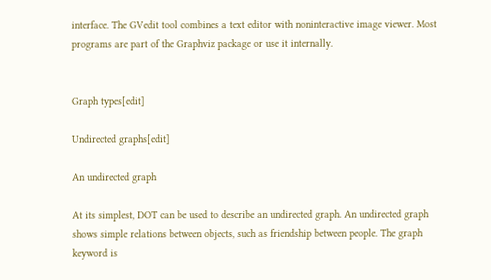interface. The GVedit tool combines a text editor with noninteractive image viewer. Most programs are part of the Graphviz package or use it internally.


Graph types[edit]

Undirected graphs[edit]

An undirected graph

At its simplest, DOT can be used to describe an undirected graph. An undirected graph shows simple relations between objects, such as friendship between people. The graph keyword is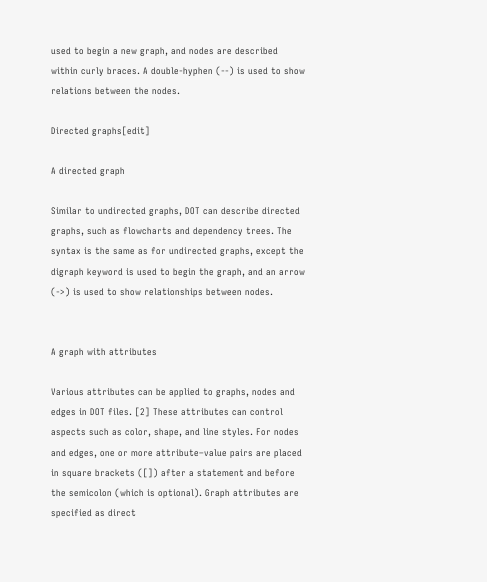used to begin a new graph, and nodes are described within curly braces. A double-hyphen (--) is used to show relations between the nodes.

Directed graphs[edit]

A directed graph

Similar to undirected graphs, DOT can describe directed graphs, such as flowcharts and dependency trees. The syntax is the same as for undirected graphs, except the digraph keyword is used to begin the graph, and an arrow (->) is used to show relationships between nodes.


A graph with attributes

Various attributes can be applied to graphs, nodes and edges in DOT files. [2] These attributes can control aspects such as color, shape, and line styles. For nodes and edges, one or more attribute–value pairs are placed in square brackets ([]) after a statement and before the semicolon (which is optional). Graph attributes are specified as direct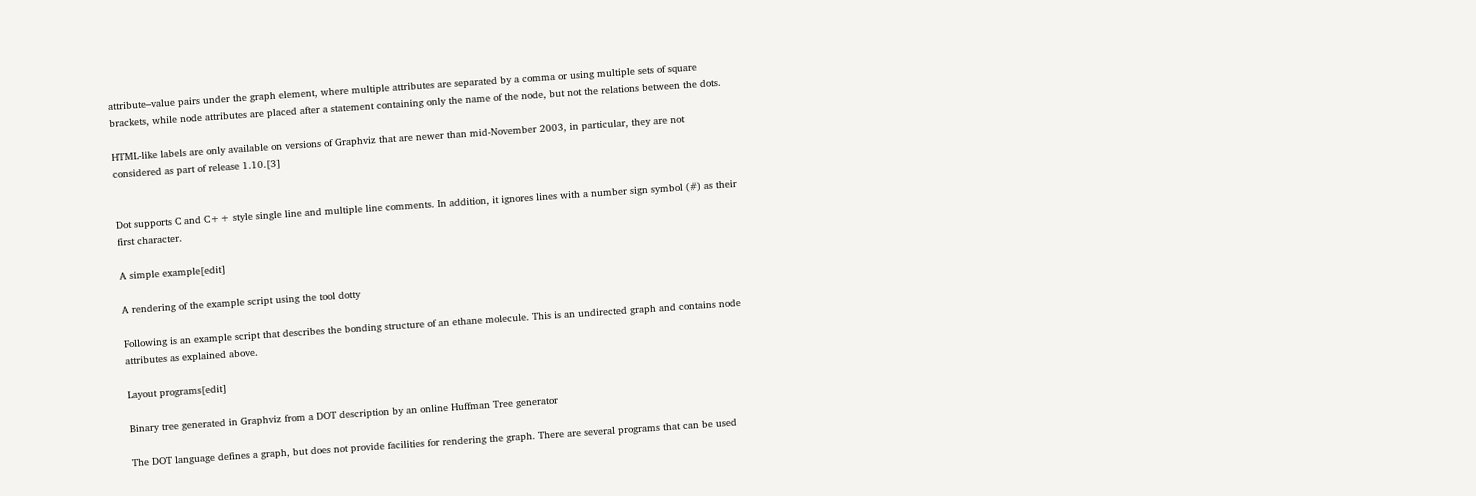attribute–value pairs under the graph element, where multiple attributes are separated by a comma or using multiple sets of square brackets, while node attributes are placed after a statement containing only the name of the node, but not the relations between the dots.

HTML-like labels are only available on versions of Graphviz that are newer than mid-November 2003, in particular, they are not considered as part of release 1.10.[3]


Dot supports C and C++ style single line and multiple line comments. In addition, it ignores lines with a number sign symbol (#) as their first character.

A simple example[edit]

A rendering of the example script using the tool dotty

Following is an example script that describes the bonding structure of an ethane molecule. This is an undirected graph and contains node attributes as explained above.

Layout programs[edit]

Binary tree generated in Graphviz from a DOT description by an online Huffman Tree generator

The DOT language defines a graph, but does not provide facilities for rendering the graph. There are several programs that can be used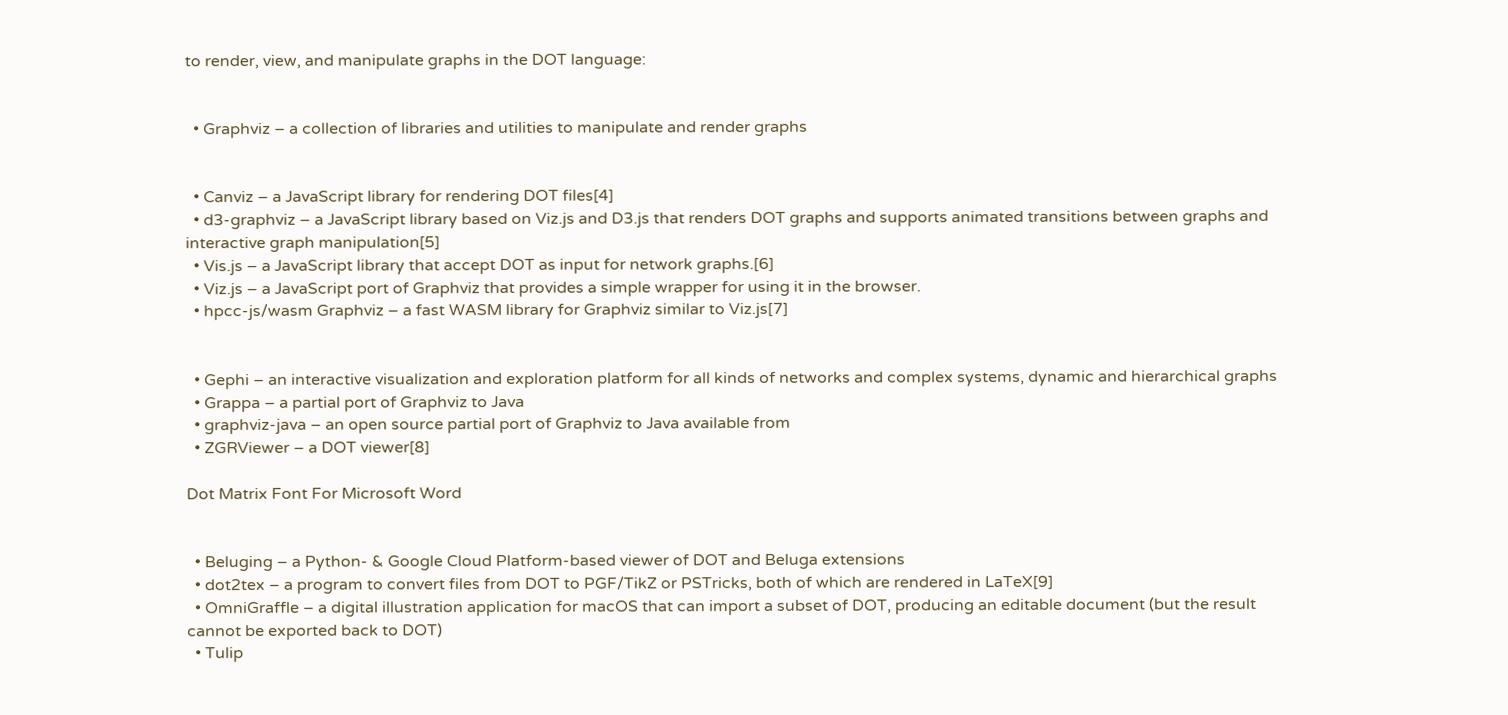to render, view, and manipulate graphs in the DOT language:


  • Graphviz – a collection of libraries and utilities to manipulate and render graphs


  • Canviz – a JavaScript library for rendering DOT files[4]
  • d3-graphviz – a JavaScript library based on Viz.js and D3.js that renders DOT graphs and supports animated transitions between graphs and interactive graph manipulation[5]
  • Vis.js – a JavaScript library that accept DOT as input for network graphs.[6]
  • Viz.js – a JavaScript port of Graphviz that provides a simple wrapper for using it in the browser.
  • hpcc-js/wasm Graphviz – a fast WASM library for Graphviz similar to Viz.js[7]


  • Gephi – an interactive visualization and exploration platform for all kinds of networks and complex systems, dynamic and hierarchical graphs
  • Grappa – a partial port of Graphviz to Java
  • graphviz-java – an open source partial port of Graphviz to Java available from
  • ZGRViewer – a DOT viewer[8]

Dot Matrix Font For Microsoft Word


  • Beluging – a Python- & Google Cloud Platform-based viewer of DOT and Beluga extensions
  • dot2tex – a program to convert files from DOT to PGF/TikZ or PSTricks, both of which are rendered in LaTeX[9]
  • OmniGraffle – a digital illustration application for macOS that can import a subset of DOT, producing an editable document (but the result cannot be exported back to DOT)
  • Tulip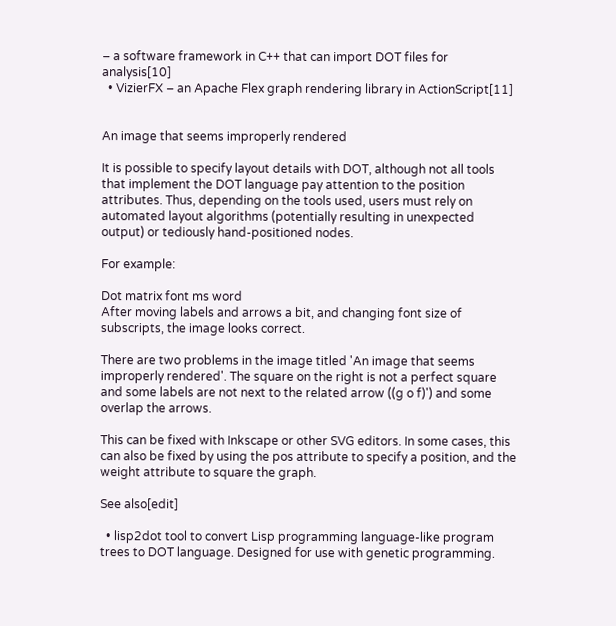– a software framework in C++ that can import DOT files for analysis[10]
  • VizierFX – an Apache Flex graph rendering library in ActionScript[11]


An image that seems improperly rendered

It is possible to specify layout details with DOT, although not all tools that implement the DOT language pay attention to the position attributes. Thus, depending on the tools used, users must rely on automated layout algorithms (potentially resulting in unexpected output) or tediously hand-positioned nodes.

For example:

Dot matrix font ms word
After moving labels and arrows a bit, and changing font size of subscripts, the image looks correct.

There are two problems in the image titled 'An image that seems improperly rendered'. The square on the right is not a perfect square and some labels are not next to the related arrow ((g o f)') and some overlap the arrows.

This can be fixed with Inkscape or other SVG editors. In some cases, this can also be fixed by using the pos attribute to specify a position, and the weight attribute to square the graph.

See also[edit]

  • lisp2dot tool to convert Lisp programming language-like program trees to DOT language. Designed for use with genetic programming.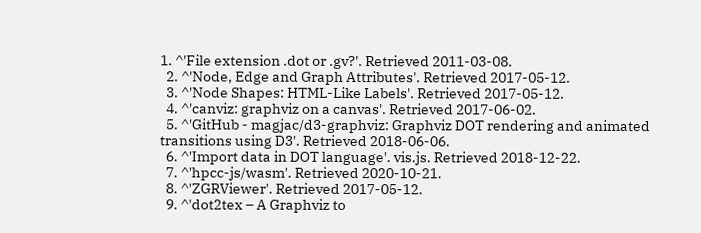1. ^'File extension .dot or .gv?'. Retrieved 2011-03-08.
  2. ^'Node, Edge and Graph Attributes'. Retrieved 2017-05-12.
  3. ^'Node Shapes: HTML-Like Labels'. Retrieved 2017-05-12.
  4. ^'canviz: graphviz on a canvas'. Retrieved 2017-06-02.
  5. ^'GitHub - magjac/d3-graphviz: Graphviz DOT rendering and animated transitions using D3'. Retrieved 2018-06-06.
  6. ^'Import data in DOT language'. vis.js. Retrieved 2018-12-22.
  7. ^'hpcc-js/wasm'. Retrieved 2020-10-21.
  8. ^'ZGRViewer'. Retrieved 2017-05-12.
  9. ^'dot2tex – A Graphviz to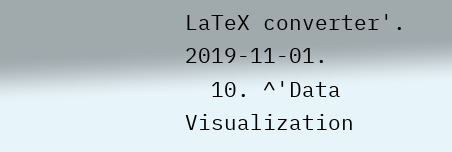LaTeX converter'. 2019-11-01.
  10. ^'Data Visualization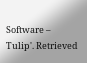Software – Tulip'. Retrieved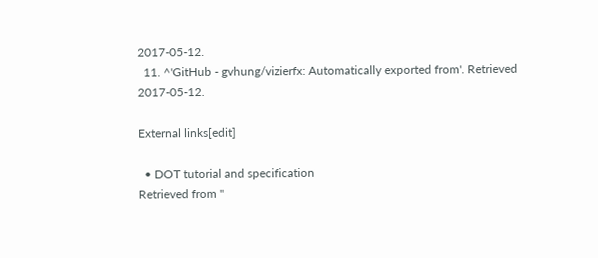2017-05-12.
  11. ^'GitHub - gvhung/vizierfx: Automatically exported from'. Retrieved 2017-05-12.

External links[edit]

  • DOT tutorial and specification
Retrieved from ''